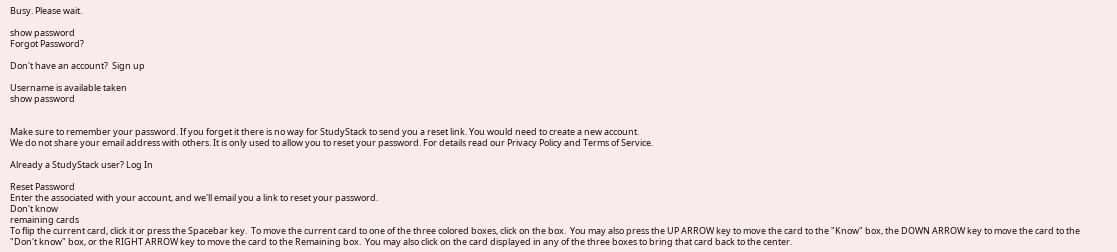Busy. Please wait.

show password
Forgot Password?

Don't have an account?  Sign up

Username is available taken
show password


Make sure to remember your password. If you forget it there is no way for StudyStack to send you a reset link. You would need to create a new account.
We do not share your email address with others. It is only used to allow you to reset your password. For details read our Privacy Policy and Terms of Service.

Already a StudyStack user? Log In

Reset Password
Enter the associated with your account, and we'll email you a link to reset your password.
Don't know
remaining cards
To flip the current card, click it or press the Spacebar key.  To move the current card to one of the three colored boxes, click on the box.  You may also press the UP ARROW key to move the card to the "Know" box, the DOWN ARROW key to move the card to the "Don't know" box, or the RIGHT ARROW key to move the card to the Remaining box.  You may also click on the card displayed in any of the three boxes to bring that card back to the center.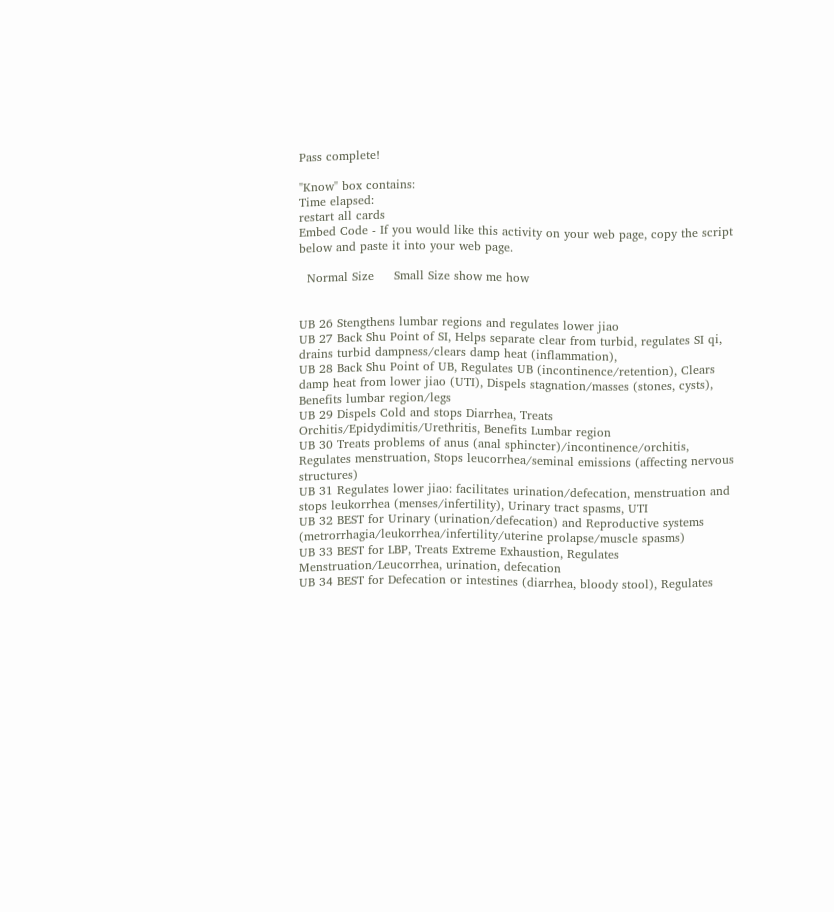Pass complete!

"Know" box contains:
Time elapsed:
restart all cards
Embed Code - If you would like this activity on your web page, copy the script below and paste it into your web page.

  Normal Size     Small Size show me how


UB 26 Stengthens lumbar regions and regulates lower jiao
UB 27 Back Shu Point of SI, Helps separate clear from turbid, regulates SI qi, drains turbid dampness/clears damp heat (inflammation),
UB 28 Back Shu Point of UB, Regulates UB (incontinence/retention), Clears damp heat from lower jiao (UTI), Dispels stagnation/masses (stones, cysts), Benefits lumbar region/legs
UB 29 Dispels Cold and stops Diarrhea, Treats Orchitis/Epidydimitis/Urethritis, Benefits Lumbar region
UB 30 Treats problems of anus (anal sphincter)/incontinence/orchitis, Regulates menstruation, Stops leucorrhea/seminal emissions (affecting nervous structures)
UB 31 Regulates lower jiao: facilitates urination/defecation, menstruation and stops leukorrhea (menses/infertility), Urinary tract spasms, UTI
UB 32 BEST for Urinary (urination/defecation) and Reproductive systems (metrorrhagia/leukorrhea/infertility/uterine prolapse/muscle spasms)
UB 33 BEST for LBP, Treats Extreme Exhaustion, Regulates Menstruation/Leucorrhea, urination, defecation
UB 34 BEST for Defecation or intestines (diarrhea, bloody stool), Regulates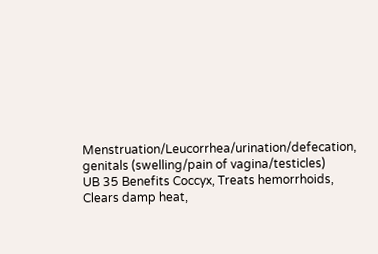Menstruation/Leucorrhea/urination/defecation, genitals (swelling/pain of vagina/testicles)
UB 35 Benefits Coccyx, Treats hemorrhoids, Clears damp heat,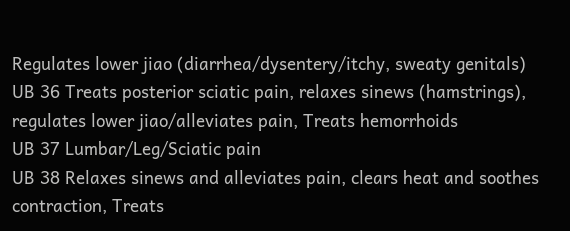Regulates lower jiao (diarrhea/dysentery/itchy, sweaty genitals)
UB 36 Treats posterior sciatic pain, relaxes sinews (hamstrings), regulates lower jiao/alleviates pain, Treats hemorrhoids
UB 37 Lumbar/Leg/Sciatic pain
UB 38 Relaxes sinews and alleviates pain, clears heat and soothes contraction, Treats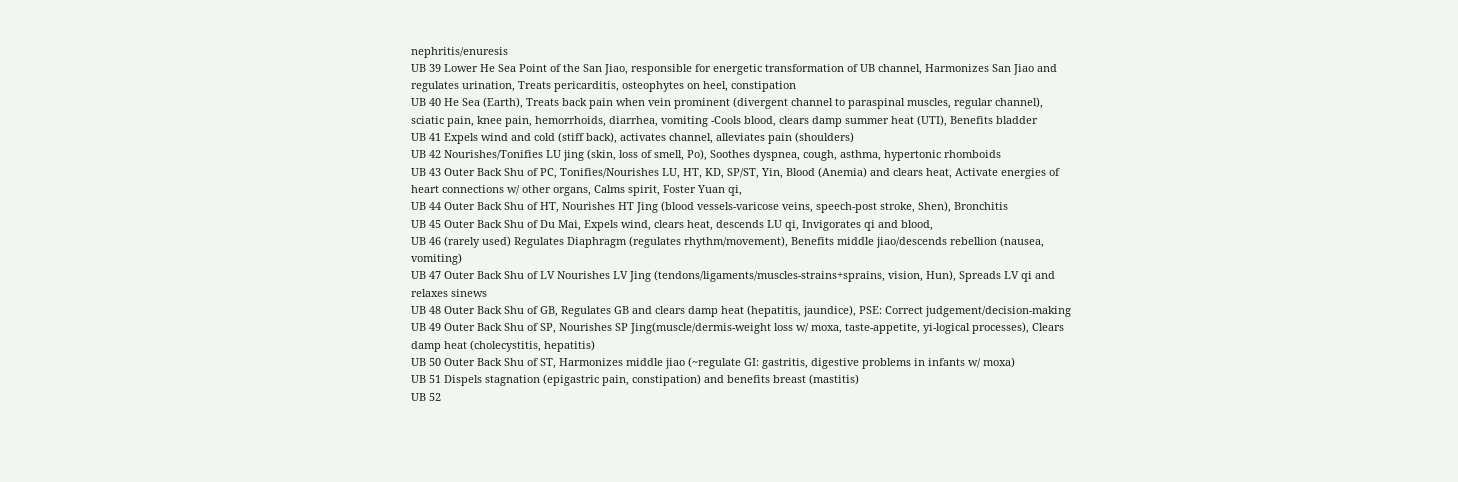nephritis/enuresis
UB 39 Lower He Sea Point of the San Jiao, responsible for energetic transformation of UB channel, Harmonizes San Jiao and regulates urination, Treats pericarditis, osteophytes on heel, constipation
UB 40 He Sea (Earth), Treats back pain when vein prominent (divergent channel to paraspinal muscles, regular channel), sciatic pain, knee pain, hemorrhoids, diarrhea, vomiting -Cools blood, clears damp summer heat (UTI), Benefits bladder
UB 41 Expels wind and cold (stiff back), activates channel, alleviates pain (shoulders)
UB 42 Nourishes/Tonifies LU jing (skin, loss of smell, Po), Soothes dyspnea, cough, asthma, hypertonic rhomboids
UB 43 Outer Back Shu of PC, Tonifies/Nourishes LU, HT, KD, SP/ST, Yin, Blood (Anemia) and clears heat, Activate energies of heart connections w/ other organs, Calms spirit, Foster Yuan qi,
UB 44 Outer Back Shu of HT, Nourishes HT Jing (blood vessels-varicose veins, speech-post stroke, Shen), Bronchitis
UB 45 Outer Back Shu of Du Mai, Expels wind, clears heat, descends LU qi, Invigorates qi and blood,
UB 46 (rarely used) Regulates Diaphragm (regulates rhythm/movement), Benefits middle jiao/descends rebellion (nausea, vomiting)
UB 47 Outer Back Shu of LV Nourishes LV Jing (tendons/ligaments/muscles-strains+sprains, vision, Hun), Spreads LV qi and relaxes sinews
UB 48 Outer Back Shu of GB, Regulates GB and clears damp heat (hepatitis, jaundice), PSE: Correct judgement/decision-making
UB 49 Outer Back Shu of SP, Nourishes SP Jing(muscle/dermis-weight loss w/ moxa, taste-appetite, yi-logical processes), Clears damp heat (cholecystitis, hepatitis)
UB 50 Outer Back Shu of ST, Harmonizes middle jiao (~regulate GI: gastritis, digestive problems in infants w/ moxa)
UB 51 Dispels stagnation (epigastric pain, constipation) and benefits breast (mastitis)
UB 52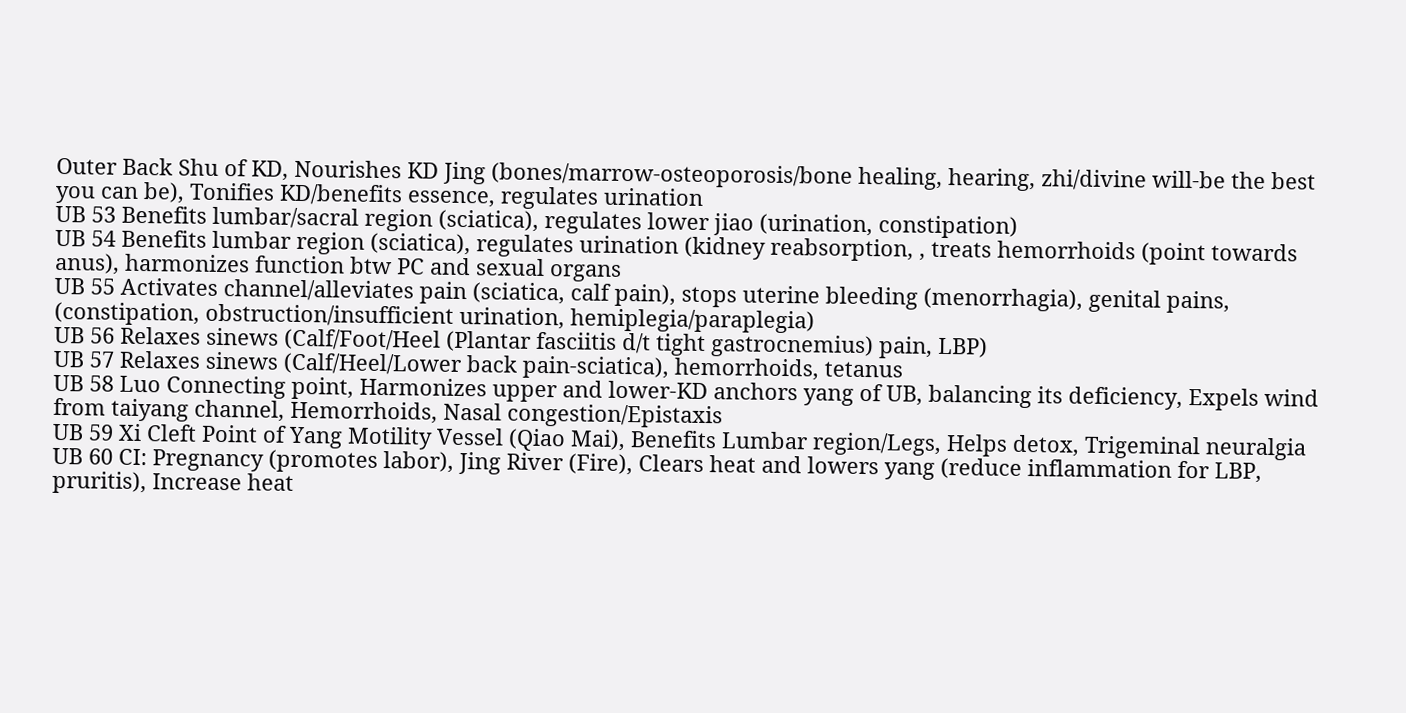Outer Back Shu of KD, Nourishes KD Jing (bones/marrow-osteoporosis/bone healing, hearing, zhi/divine will-be the best you can be), Tonifies KD/benefits essence, regulates urination
UB 53 Benefits lumbar/sacral region (sciatica), regulates lower jiao (urination, constipation)
UB 54 Benefits lumbar region (sciatica), regulates urination (kidney reabsorption, , treats hemorrhoids (point towards anus), harmonizes function btw PC and sexual organs
UB 55 Activates channel/alleviates pain (sciatica, calf pain), stops uterine bleeding (menorrhagia), genital pains, (constipation, obstruction/insufficient urination, hemiplegia/paraplegia)
UB 56 Relaxes sinews (Calf/Foot/Heel (Plantar fasciitis d/t tight gastrocnemius) pain, LBP)
UB 57 Relaxes sinews (Calf/Heel/Lower back pain-sciatica), hemorrhoids, tetanus
UB 58 Luo Connecting point, Harmonizes upper and lower-KD anchors yang of UB, balancing its deficiency, Expels wind from taiyang channel, Hemorrhoids, Nasal congestion/Epistaxis
UB 59 Xi Cleft Point of Yang Motility Vessel (Qiao Mai), Benefits Lumbar region/Legs, Helps detox, Trigeminal neuralgia
UB 60 CI: Pregnancy (promotes labor), Jing River (Fire), Clears heat and lowers yang (reduce inflammation for LBP, pruritis), Increase heat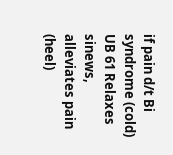if pain d/t Bi syndrome (cold)
UB 61 Relaxes sinews, alleviates pain (heel)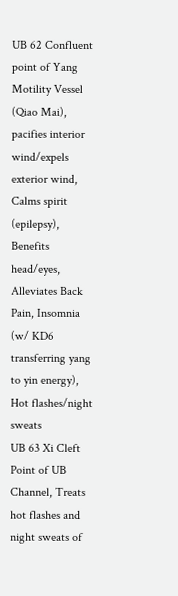UB 62 Confluent point of Yang Motility Vessel (Qiao Mai), pacifies interior wind/expels exterior wind, Calms spirit (epilepsy), Benefits head/eyes, Alleviates Back Pain, Insomnia (w/ KD6 transferring yang to yin energy), Hot flashes/night sweats
UB 63 Xi Cleft Point of UB Channel, Treats hot flashes and night sweats of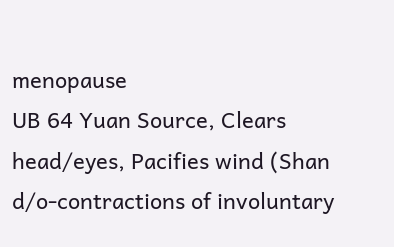menopause
UB 64 Yuan Source, Clears head/eyes, Pacifies wind (Shan d/o-contractions of involuntary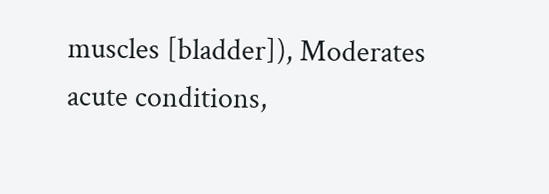muscles [bladder]), Moderates acute conditions,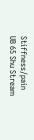Stiffness/pain
UB 65 Shu Stream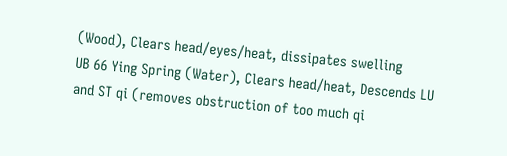(Wood), Clears head/eyes/heat, dissipates swelling
UB 66 Ying Spring (Water), Clears head/heat, Descends LU and ST qi (removes obstruction of too much qi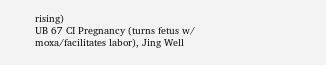rising)
UB 67 CI Pregnancy (turns fetus w/ moxa/facilitates labor), Jing Well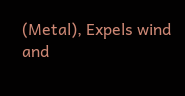(Metal), Expels wind and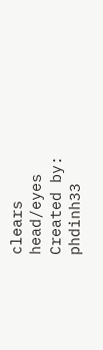clears head/eyes
Created by: phdinh33